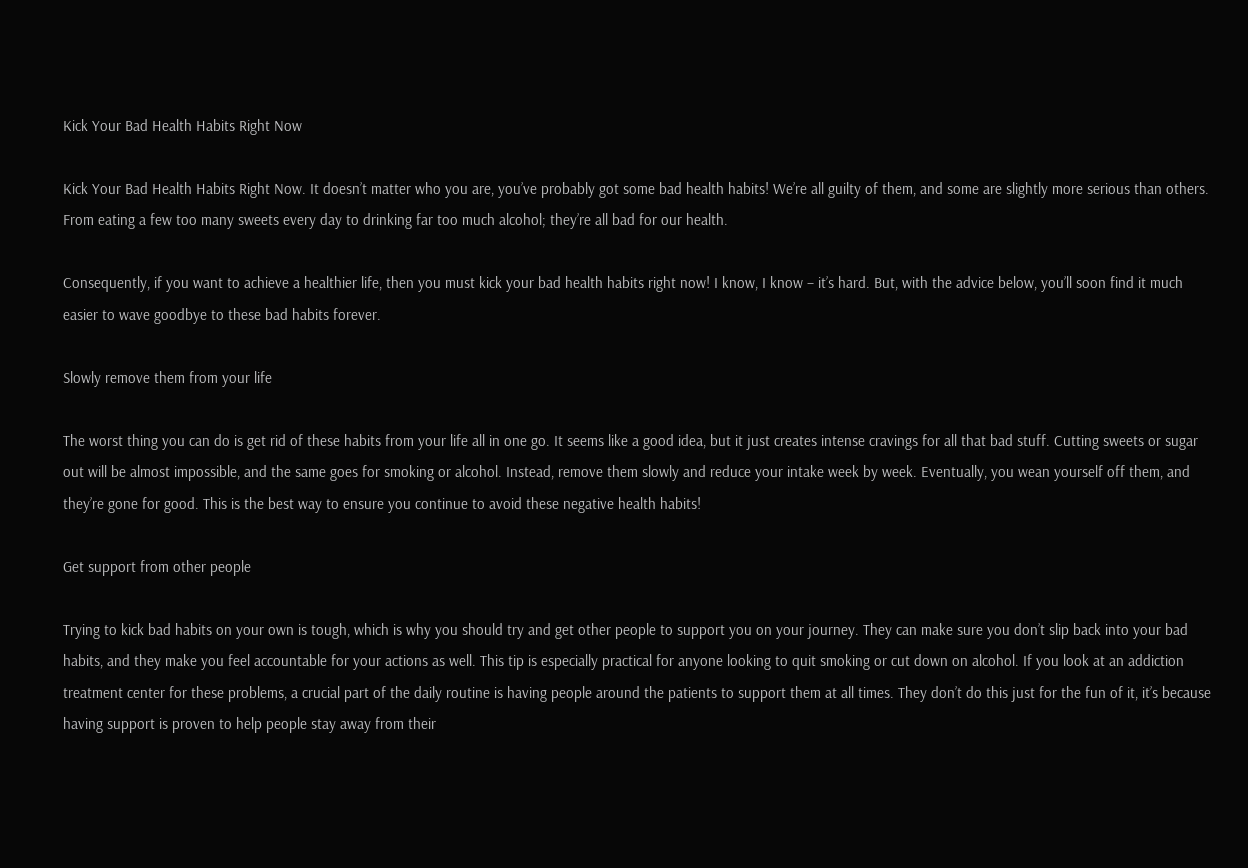Kick Your Bad Health Habits Right Now

Kick Your Bad Health Habits Right Now. It doesn’t matter who you are, you’ve probably got some bad health habits! We’re all guilty of them, and some are slightly more serious than others. From eating a few too many sweets every day to drinking far too much alcohol; they’re all bad for our health.

Consequently, if you want to achieve a healthier life, then you must kick your bad health habits right now! I know, I know – it’s hard. But, with the advice below, you’ll soon find it much easier to wave goodbye to these bad habits forever.

Slowly remove them from your life

The worst thing you can do is get rid of these habits from your life all in one go. It seems like a good idea, but it just creates intense cravings for all that bad stuff. Cutting sweets or sugar out will be almost impossible, and the same goes for smoking or alcohol. Instead, remove them slowly and reduce your intake week by week. Eventually, you wean yourself off them, and they’re gone for good. This is the best way to ensure you continue to avoid these negative health habits!

Get support from other people

Trying to kick bad habits on your own is tough, which is why you should try and get other people to support you on your journey. They can make sure you don’t slip back into your bad habits, and they make you feel accountable for your actions as well. This tip is especially practical for anyone looking to quit smoking or cut down on alcohol. If you look at an addiction treatment center for these problems, a crucial part of the daily routine is having people around the patients to support them at all times. They don’t do this just for the fun of it, it’s because having support is proven to help people stay away from their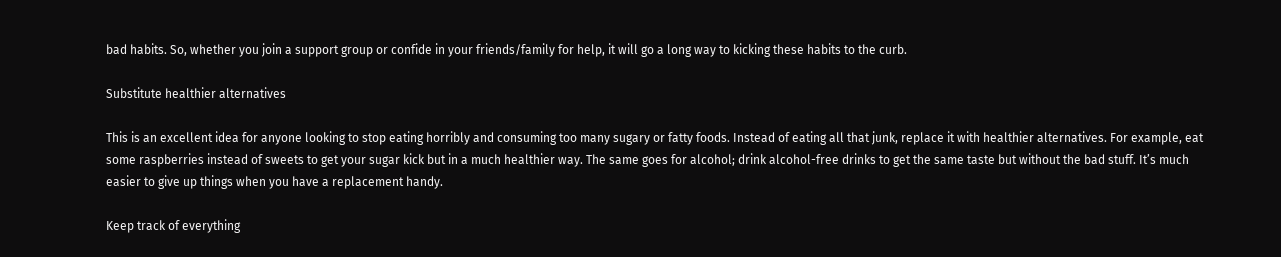bad habits. So, whether you join a support group or confide in your friends/family for help, it will go a long way to kicking these habits to the curb.

Substitute healthier alternatives

This is an excellent idea for anyone looking to stop eating horribly and consuming too many sugary or fatty foods. Instead of eating all that junk, replace it with healthier alternatives. For example, eat some raspberries instead of sweets to get your sugar kick but in a much healthier way. The same goes for alcohol; drink alcohol-free drinks to get the same taste but without the bad stuff. It’s much easier to give up things when you have a replacement handy.

Keep track of everything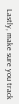Lastly, make sure you track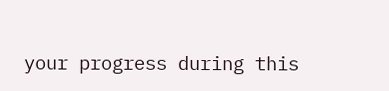your progress during this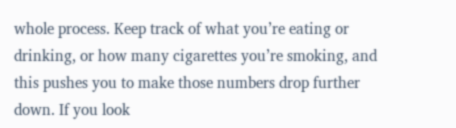whole process. Keep track of what you’re eating or drinking, or how many cigarettes you’re smoking, and this pushes you to make those numbers drop further down. If you look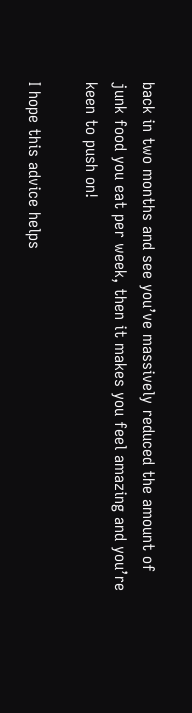back in two months and see you’ve massively reduced the amount of junk food you eat per week, then it makes you feel amazing and you’re keen to push on!

I hope this advice helps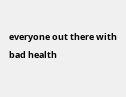everyone out there with bad health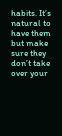habits. It’s natural to have them but make sure they don’t take over your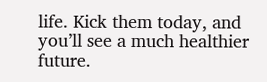life. Kick them today, and you’ll see a much healthier future.